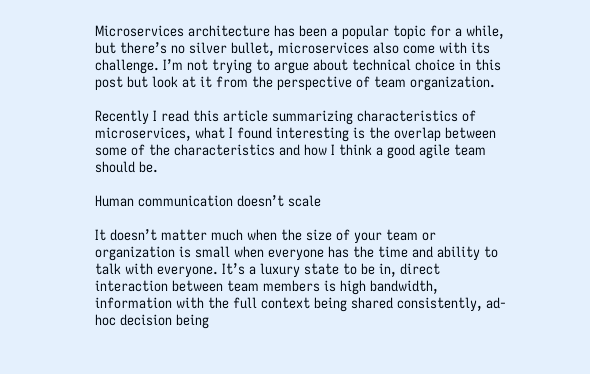Microservices architecture has been a popular topic for a while, but there’s no silver bullet, microservices also come with its challenge. I’m not trying to argue about technical choice in this post but look at it from the perspective of team organization.

Recently I read this article summarizing characteristics of microservices, what I found interesting is the overlap between some of the characteristics and how I think a good agile team should be.

Human communication doesn’t scale

It doesn’t matter much when the size of your team or organization is small when everyone has the time and ability to talk with everyone. It’s a luxury state to be in, direct interaction between team members is high bandwidth, information with the full context being shared consistently, ad-hoc decision being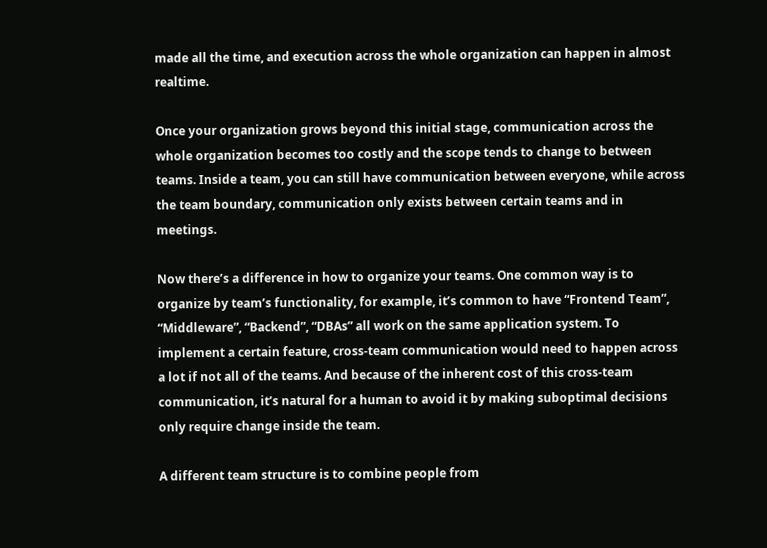made all the time, and execution across the whole organization can happen in almost realtime.

Once your organization grows beyond this initial stage, communication across the whole organization becomes too costly and the scope tends to change to between teams. Inside a team, you can still have communication between everyone, while across the team boundary, communication only exists between certain teams and in meetings.

Now there’s a difference in how to organize your teams. One common way is to organize by team’s functionality, for example, it’s common to have “Frontend Team”, “Middleware”, “Backend”, “DBAs” all work on the same application system. To implement a certain feature, cross-team communication would need to happen across a lot if not all of the teams. And because of the inherent cost of this cross-team communication, it’s natural for a human to avoid it by making suboptimal decisions only require change inside the team.

A different team structure is to combine people from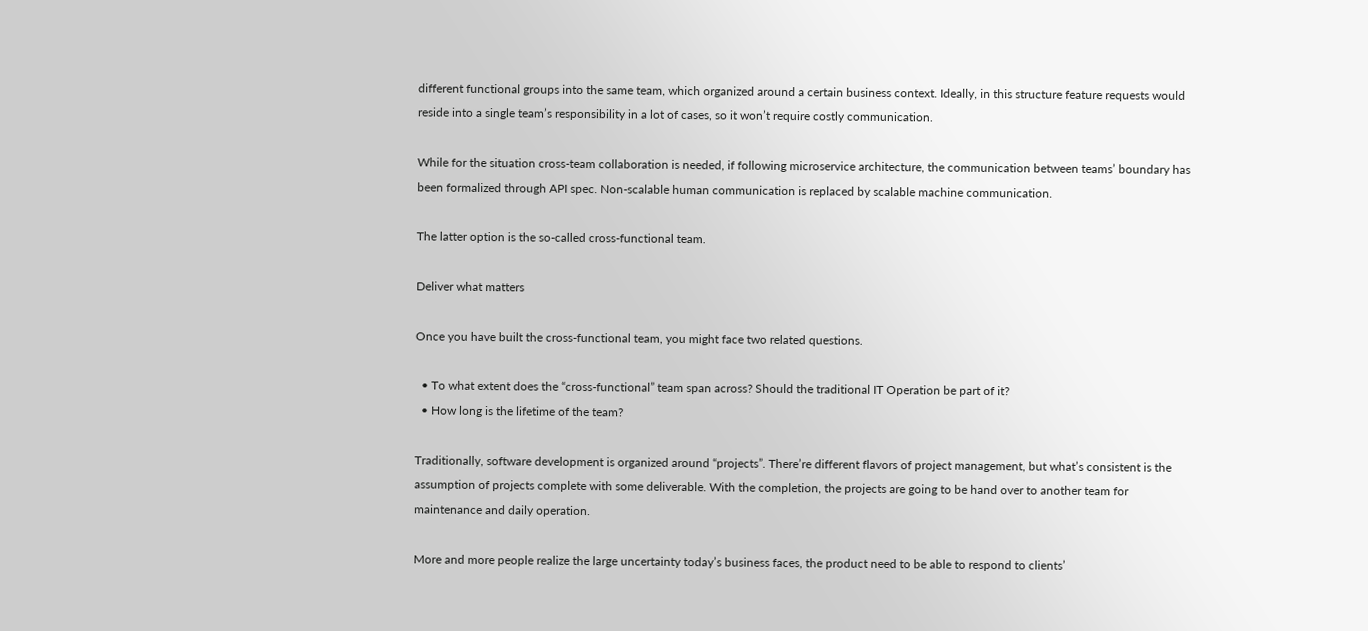different functional groups into the same team, which organized around a certain business context. Ideally, in this structure feature requests would reside into a single team’s responsibility in a lot of cases, so it won’t require costly communication.

While for the situation cross-team collaboration is needed, if following microservice architecture, the communication between teams’ boundary has been formalized through API spec. Non-scalable human communication is replaced by scalable machine communication.

The latter option is the so-called cross-functional team.

Deliver what matters

Once you have built the cross-functional team, you might face two related questions.

  • To what extent does the “cross-functional” team span across? Should the traditional IT Operation be part of it?
  • How long is the lifetime of the team?

Traditionally, software development is organized around “projects”. There’re different flavors of project management, but what’s consistent is the assumption of projects complete with some deliverable. With the completion, the projects are going to be hand over to another team for maintenance and daily operation.

More and more people realize the large uncertainty today’s business faces, the product need to be able to respond to clients’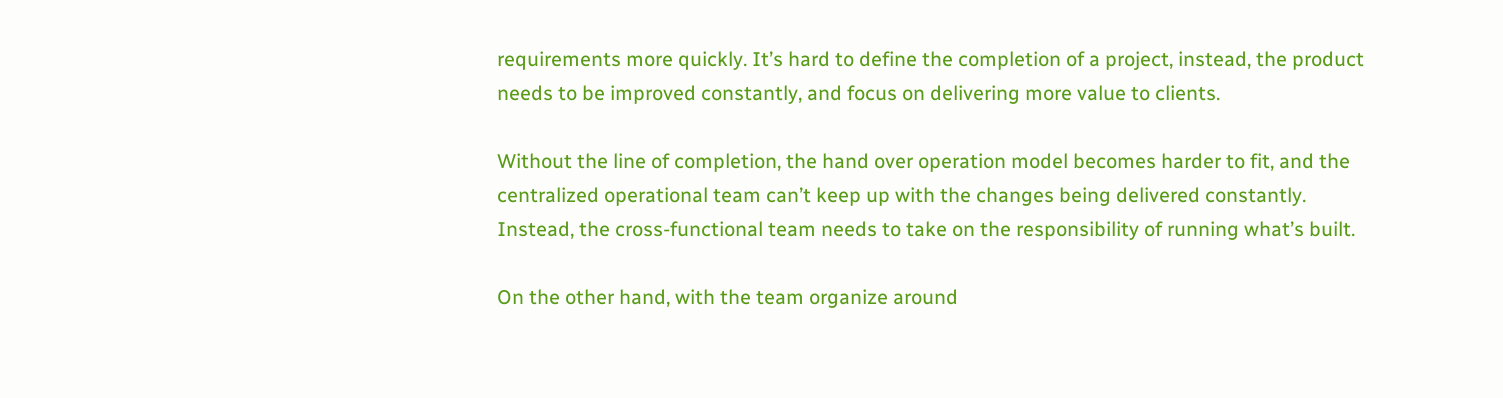requirements more quickly. It’s hard to define the completion of a project, instead, the product needs to be improved constantly, and focus on delivering more value to clients.

Without the line of completion, the hand over operation model becomes harder to fit, and the centralized operational team can’t keep up with the changes being delivered constantly. Instead, the cross-functional team needs to take on the responsibility of running what’s built.

On the other hand, with the team organize around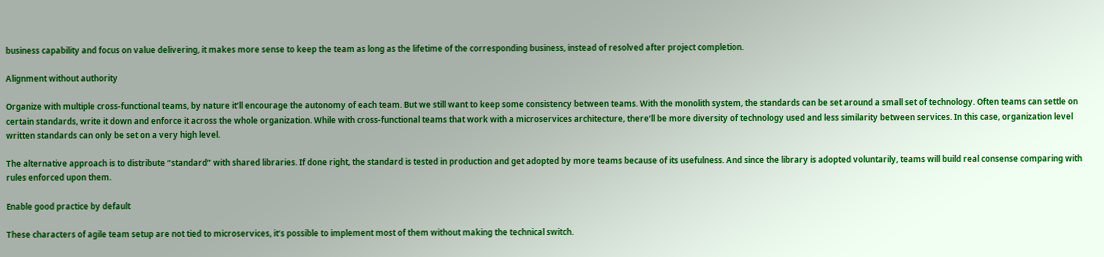business capability and focus on value delivering, it makes more sense to keep the team as long as the lifetime of the corresponding business, instead of resolved after project completion.

Alignment without authority

Organize with multiple cross-functional teams, by nature it’ll encourage the autonomy of each team. But we still want to keep some consistency between teams. With the monolith system, the standards can be set around a small set of technology. Often teams can settle on certain standards, write it down and enforce it across the whole organization. While with cross-functional teams that work with a microservices architecture, there’ll be more diversity of technology used and less similarity between services. In this case, organization level written standards can only be set on a very high level.

The alternative approach is to distribute “standard” with shared libraries. If done right, the standard is tested in production and get adopted by more teams because of its usefulness. And since the library is adopted voluntarily, teams will build real consense comparing with rules enforced upon them.

Enable good practice by default

These characters of agile team setup are not tied to microservices, it’s possible to implement most of them without making the technical switch.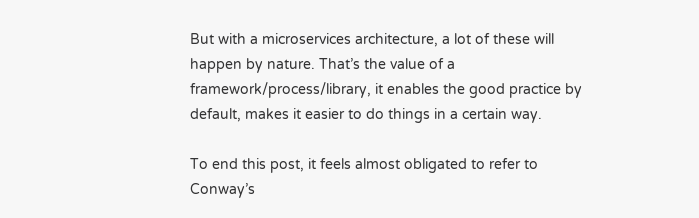But with a microservices architecture, a lot of these will happen by nature. That’s the value of a framework/process/library, it enables the good practice by default, makes it easier to do things in a certain way.

To end this post, it feels almost obligated to refer to Conway’s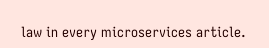law in every microservices article.